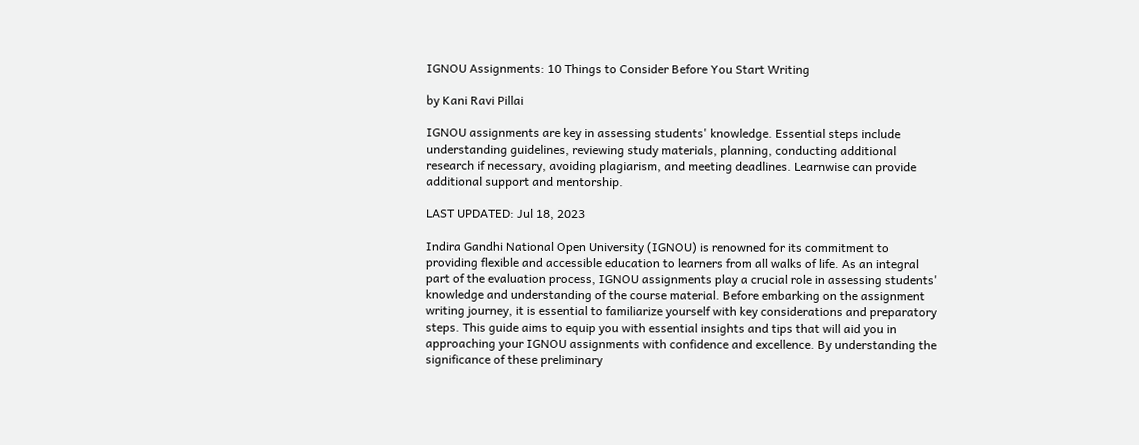IGNOU Assignments: 10 Things to Consider Before You Start Writing

by Kani Ravi Pillai

IGNOU assignments are key in assessing students' knowledge. Essential steps include understanding guidelines, reviewing study materials, planning, conducting additional research if necessary, avoiding plagiarism, and meeting deadlines. Learnwise can provide additional support and mentorship.

LAST UPDATED: Jul 18, 2023

Indira Gandhi National Open University (IGNOU) is renowned for its commitment to providing flexible and accessible education to learners from all walks of life. As an integral part of the evaluation process, IGNOU assignments play a crucial role in assessing students' knowledge and understanding of the course material. Before embarking on the assignment writing journey, it is essential to familiarize yourself with key considerations and preparatory steps. This guide aims to equip you with essential insights and tips that will aid you in approaching your IGNOU assignments with confidence and excellence. By understanding the significance of these preliminary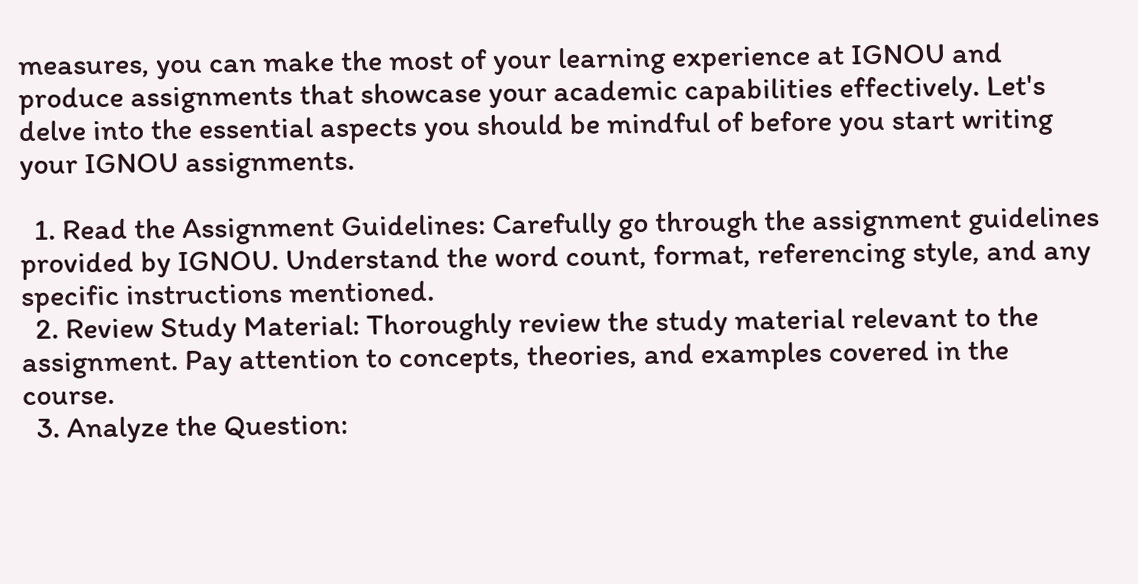measures, you can make the most of your learning experience at IGNOU and produce assignments that showcase your academic capabilities effectively. Let's delve into the essential aspects you should be mindful of before you start writing your IGNOU assignments.

  1. Read the Assignment Guidelines: Carefully go through the assignment guidelines provided by IGNOU. Understand the word count, format, referencing style, and any specific instructions mentioned.
  2. Review Study Material: Thoroughly review the study material relevant to the assignment. Pay attention to concepts, theories, and examples covered in the course.
  3. Analyze the Question: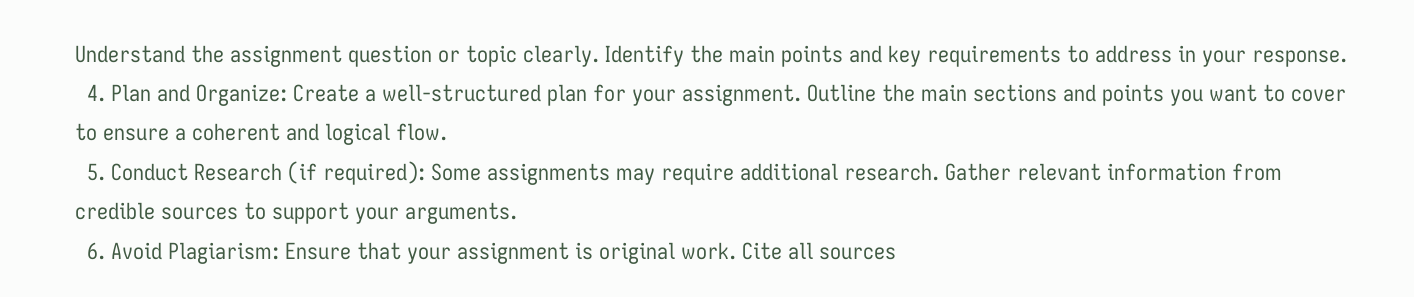Understand the assignment question or topic clearly. Identify the main points and key requirements to address in your response.
  4. Plan and Organize: Create a well-structured plan for your assignment. Outline the main sections and points you want to cover to ensure a coherent and logical flow.
  5. Conduct Research (if required): Some assignments may require additional research. Gather relevant information from credible sources to support your arguments.
  6. Avoid Plagiarism: Ensure that your assignment is original work. Cite all sources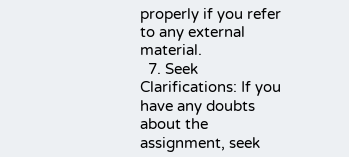properly if you refer to any external material.
  7. Seek Clarifications: If you have any doubts about the assignment, seek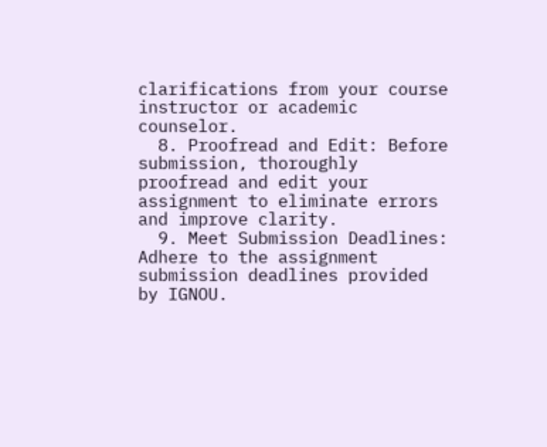clarifications from your course instructor or academic counselor.
  8. Proofread and Edit: Before submission, thoroughly proofread and edit your assignment to eliminate errors and improve clarity.
  9. Meet Submission Deadlines: Adhere to the assignment submission deadlines provided by IGNOU.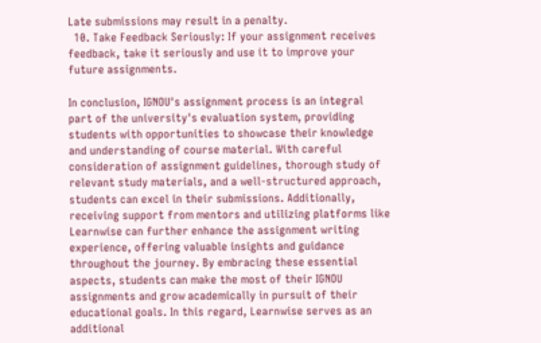Late submissions may result in a penalty.
  10. Take Feedback Seriously: If your assignment receives feedback, take it seriously and use it to improve your future assignments.

In conclusion, IGNOU's assignment process is an integral part of the university's evaluation system, providing students with opportunities to showcase their knowledge and understanding of course material. With careful consideration of assignment guidelines, thorough study of relevant study materials, and a well-structured approach, students can excel in their submissions. Additionally, receiving support from mentors and utilizing platforms like Learnwise can further enhance the assignment writing experience, offering valuable insights and guidance throughout the journey. By embracing these essential aspects, students can make the most of their IGNOU assignments and grow academically in pursuit of their educational goals. In this regard, Learnwise serves as an additional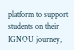platform to support students on their IGNOU journey,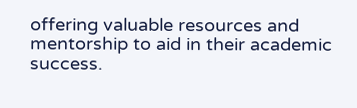offering valuable resources and mentorship to aid in their academic success.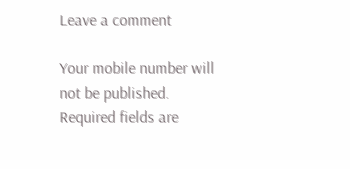Leave a comment

Your mobile number will not be published. Required fields are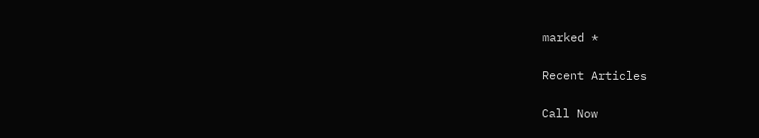marked *

Recent Articles

Call Now